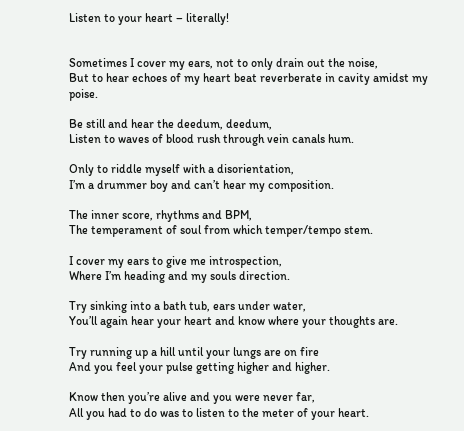Listen to your heart – literally!


Sometimes I cover my ears, not to only drain out the noise,
But to hear echoes of my heart beat reverberate in cavity amidst my poise.

Be still and hear the deedum, deedum,
Listen to waves of blood rush through vein canals hum.

Only to riddle myself with a disorientation,
I’m a drummer boy and can’t hear my composition.

The inner score, rhythms and BPM,
The temperament of soul from which temper/tempo stem.

I cover my ears to give me introspection,
Where I’m heading and my souls direction.

Try sinking into a bath tub, ears under water,
You’ll again hear your heart and know where your thoughts are.

Try running up a hill until your lungs are on fire
And you feel your pulse getting higher and higher.

Know then you’re alive and you were never far,
All you had to do was to listen to the meter of your heart.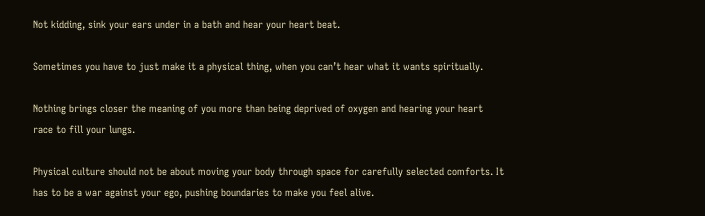Not kidding, sink your ears under in a bath and hear your heart beat.

Sometimes you have to just make it a physical thing, when you can’t hear what it wants spiritually.

Nothing brings closer the meaning of you more than being deprived of oxygen and hearing your heart race to fill your lungs.

Physical culture should not be about moving your body through space for carefully selected comforts. It has to be a war against your ego, pushing boundaries to make you feel alive.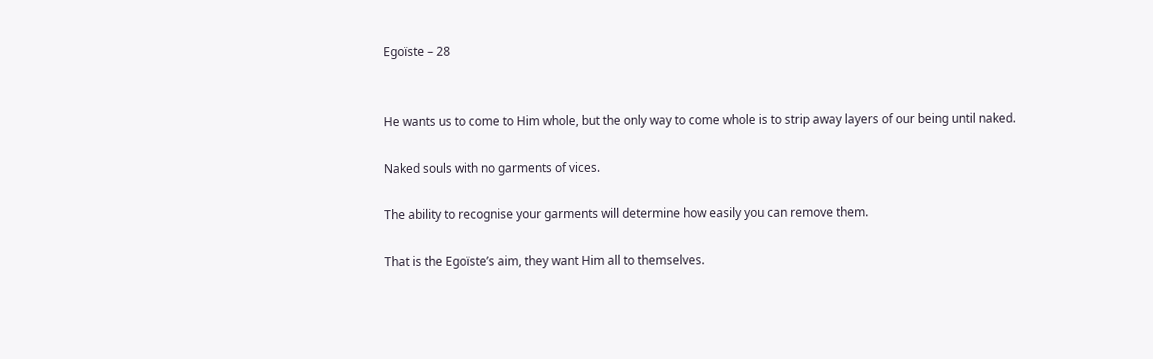Egoïste – 28


He wants us to come to Him whole, but the only way to come whole is to strip away layers of our being until naked.

Naked souls with no garments of vices.

The ability to recognise your garments will determine how easily you can remove them.

That is the Egoïste’s aim, they want Him all to themselves.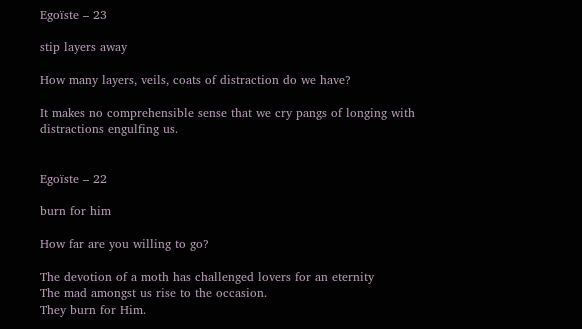Egoïste – 23

stip layers away

How many layers, veils, coats of distraction do we have?

It makes no comprehensible sense that we cry pangs of longing with distractions engulfing us.


Egoïste – 22

burn for him

How far are you willing to go?

The devotion of a moth has challenged lovers for an eternity
The mad amongst us rise to the occasion.
They burn for Him.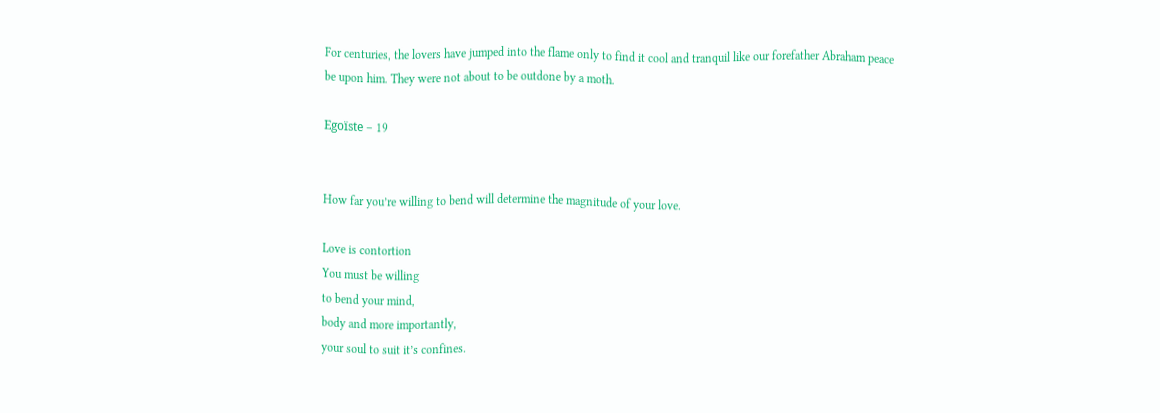For centuries, the lovers have jumped into the flame only to find it cool and tranquil like our forefather Abraham peace be upon him. They were not about to be outdone by a moth.

Egoïste – 19


How far you’re willing to bend will determine the magnitude of your love.

Love is contortion
You must be willing
to bend your mind,
body and more importantly,
your soul to suit it’s confines.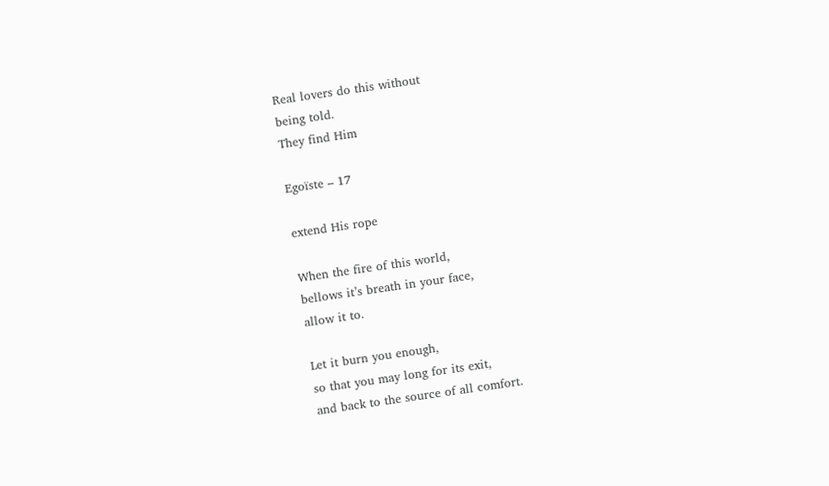Real lovers do this without
being told.
They find Him

Egoïste – 17

extend His rope

When the fire of this world,
bellows it’s breath in your face,
allow it to.

Let it burn you enough,
so that you may long for its exit,
and back to the source of all comfort.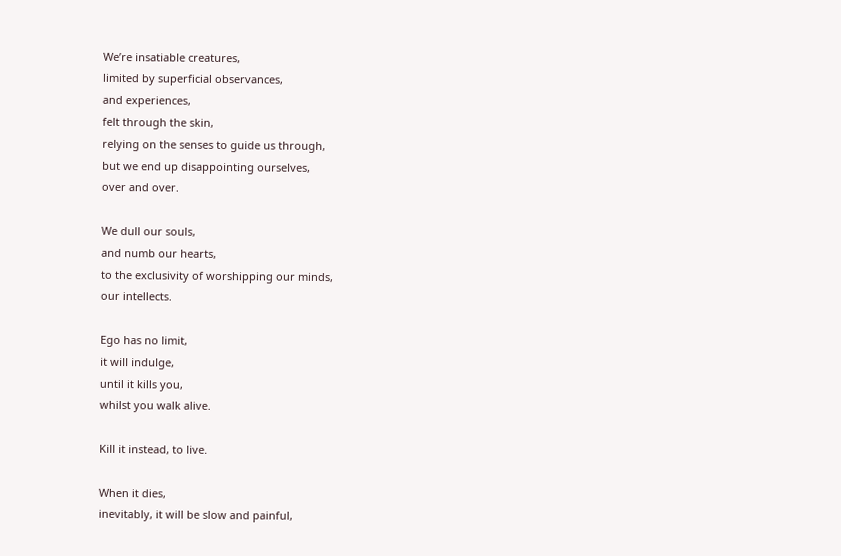We’re insatiable creatures,
limited by superficial observances,
and experiences,
felt through the skin,
relying on the senses to guide us through,
but we end up disappointing ourselves,
over and over.

We dull our souls,
and numb our hearts,
to the exclusivity of worshipping our minds,
our intellects.

Ego has no limit,
it will indulge,
until it kills you,
whilst you walk alive.

Kill it instead, to live.

When it dies,
inevitably, it will be slow and painful,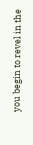you begin to revel in the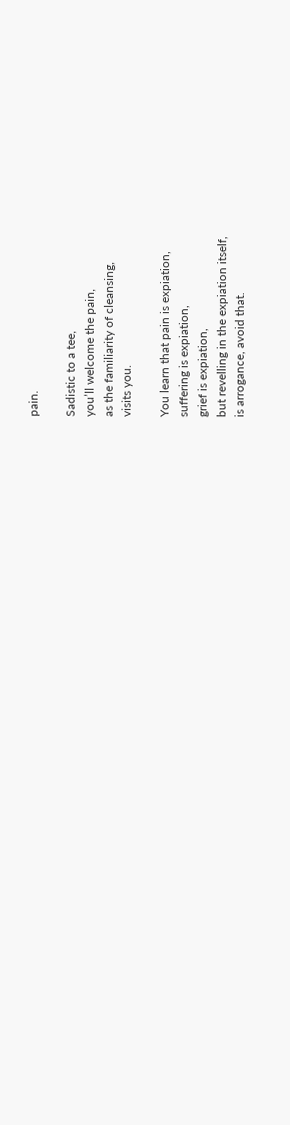pain.

Sadistic to a tee,
you’ll welcome the pain,
as the familiarity of cleansing,
visits you.

You learn that pain is expiation,
suffering is expiation,
grief is expiation,
but revelling in the expiation itself,
is arrogance, avoid that.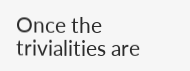Once the trivialities are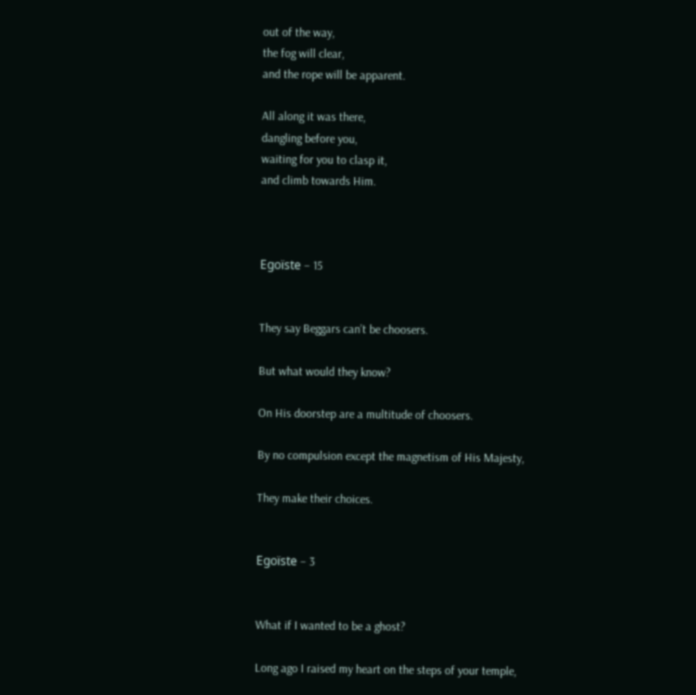out of the way,
the fog will clear,
and the rope will be apparent.

All along it was there,
dangling before you,
waiting for you to clasp it,
and climb towards Him.



Egoïste – 15


They say Beggars can’t be choosers.

But what would they know?

On His doorstep are a multitude of choosers.

By no compulsion except the magnetism of His Majesty,

They make their choices.


Egoïste – 3


What if I wanted to be a ghost?

Long ago I raised my heart on the steps of your temple,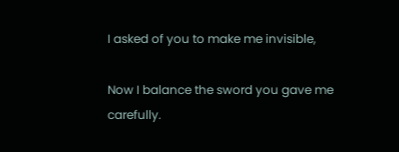I asked of you to make me invisible,

Now I balance the sword you gave me carefully.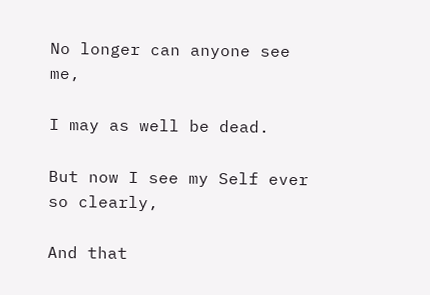No longer can anyone see me,

I may as well be dead.

But now I see my Self ever so clearly,

And that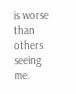is worse than others seeing me.